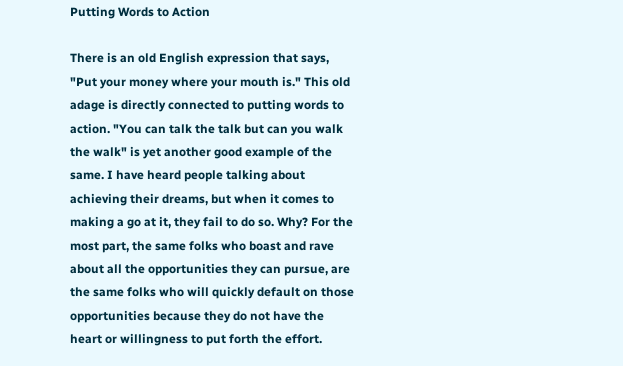Putting Words to Action

There is an old English expression that says, "Put your money where your mouth is." This old adage is directly connected to putting words to action. "You can talk the talk but can you walk the walk" is yet another good example of the same. I have heard people talking about achieving their dreams, but when it comes to making a go at it, they fail to do so. Why? For the most part, the same folks who boast and rave about all the opportunities they can pursue, are the same folks who will quickly default on those opportunities because they do not have the heart or willingness to put forth the effort.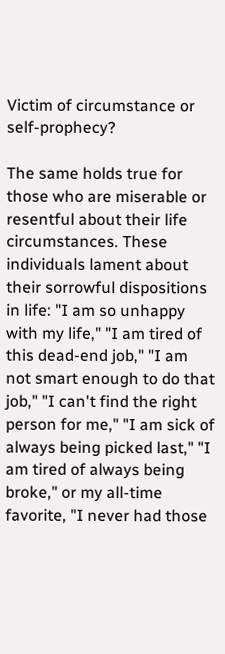Victim of circumstance or self-prophecy?

The same holds true for those who are miserable or resentful about their life circumstances. These individuals lament about their sorrowful dispositions in life: "I am so unhappy with my life," "I am tired of this dead-end job," "I am not smart enough to do that job," "I can't find the right person for me," "I am sick of always being picked last," "I am tired of always being broke," or my all-time favorite, "I never had those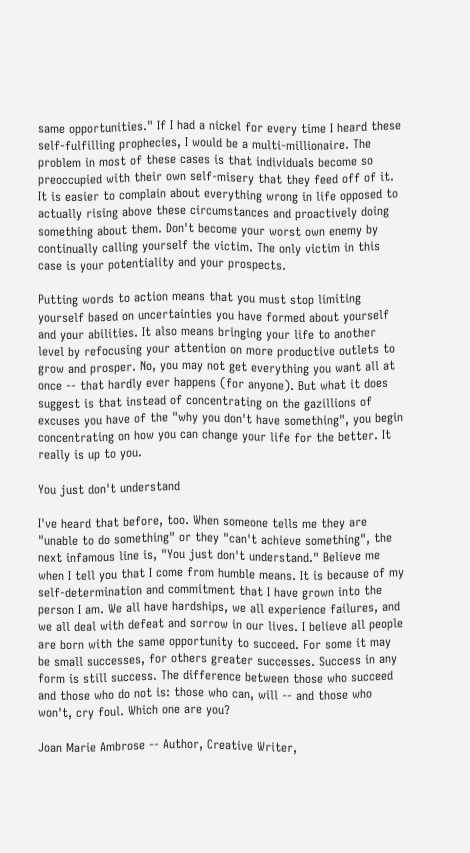same opportunities." If I had a nickel for every time I heard these self-fulfilling prophecies, I would be a multi-millionaire. The problem in most of these cases is that individuals become so preoccupied with their own self-misery that they feed off of it. It is easier to complain about everything wrong in life opposed to actually rising above these circumstances and proactively doing something about them. Don't become your worst own enemy by continually calling yourself the victim. The only victim in this case is your potentiality and your prospects.

Putting words to action means that you must stop limiting yourself based on uncertainties you have formed about yourself and your abilities. It also means bringing your life to another level by refocusing your attention on more productive outlets to grow and prosper. No, you may not get everything you want all at once -- that hardly ever happens (for anyone). But what it does suggest is that instead of concentrating on the gazillions of excuses you have of the "why you don't have something", you begin concentrating on how you can change your life for the better. It really is up to you.

You just don't understand

I've heard that before, too. When someone tells me they are "unable to do something" or they "can't achieve something", the next infamous line is, "You just don't understand." Believe me when I tell you that I come from humble means. It is because of my self-determination and commitment that I have grown into the person I am. We all have hardships, we all experience failures, and we all deal with defeat and sorrow in our lives. I believe all people are born with the same opportunity to succeed. For some it may be small successes, for others greater successes. Success in any form is still success. The difference between those who succeed and those who do not is: those who can, will -- and those who won't, cry foul. Which one are you?

Joan Marie Ambrose -- Author, Creative Writer,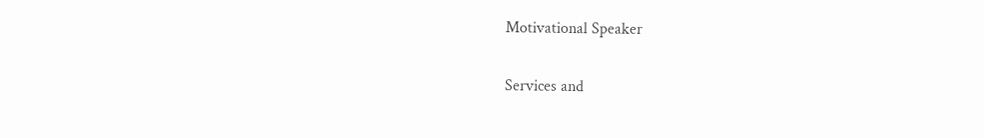Motivational Speaker

Services and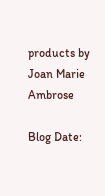products by Joan Marie Ambrose

Blog Date: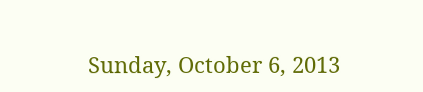Sunday, October 6, 2013